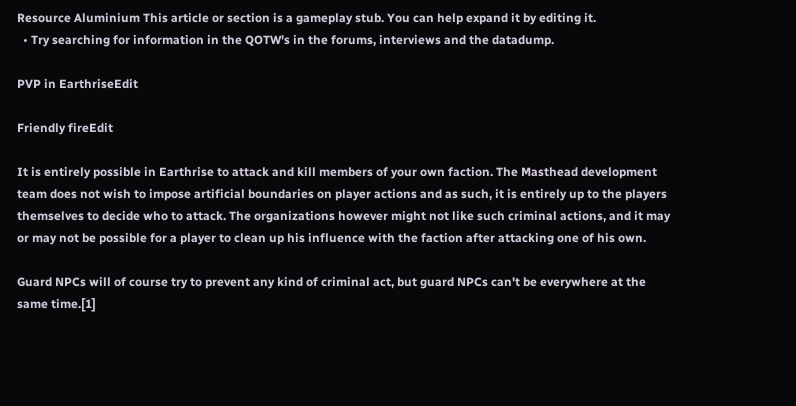Resource Aluminium This article or section is a gameplay stub. You can help expand it by editing it.
  • Try searching for information in the QOTW's in the forums, interviews and the datadump.

PVP in EarthriseEdit

Friendly fireEdit

It is entirely possible in Earthrise to attack and kill members of your own faction. The Masthead development team does not wish to impose artificial boundaries on player actions and as such, it is entirely up to the players themselves to decide who to attack. The organizations however might not like such criminal actions, and it may or may not be possible for a player to clean up his influence with the faction after attacking one of his own.

Guard NPCs will of course try to prevent any kind of criminal act, but guard NPCs can't be everywhere at the same time.[1]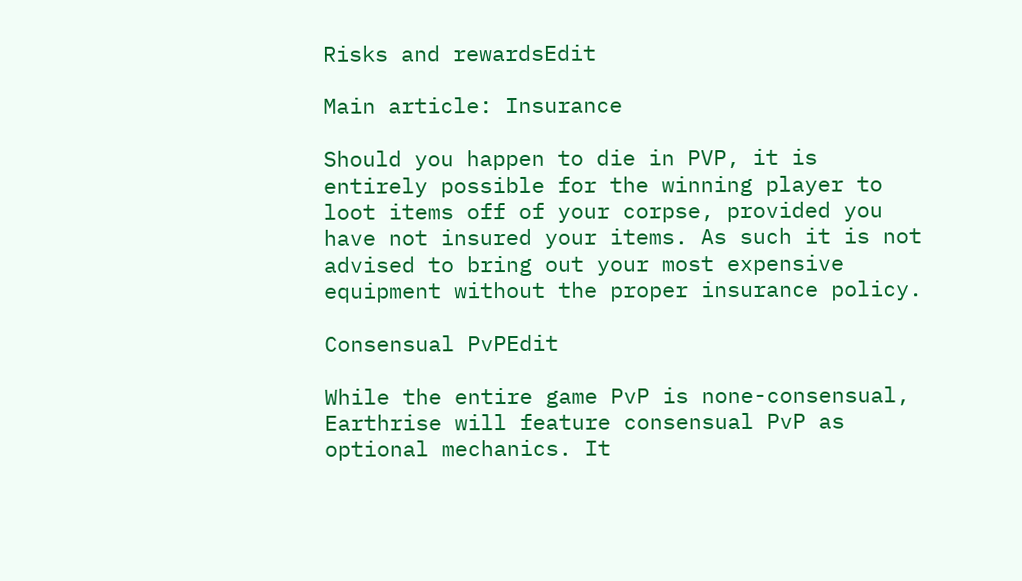Risks and rewardsEdit

Main article: Insurance

Should you happen to die in PVP, it is entirely possible for the winning player to loot items off of your corpse, provided you have not insured your items. As such it is not advised to bring out your most expensive equipment without the proper insurance policy.

Consensual PvPEdit

While the entire game PvP is none-consensual, Earthrise will feature consensual PvP as optional mechanics. It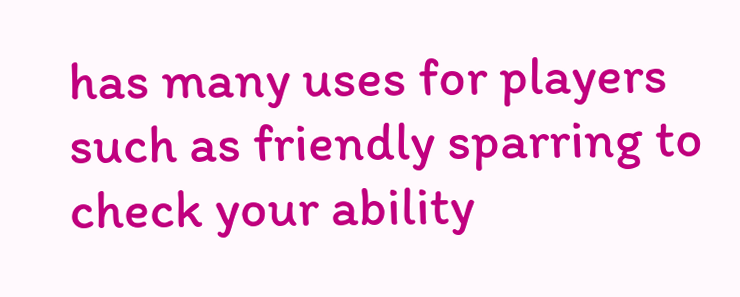has many uses for players such as friendly sparring to check your ability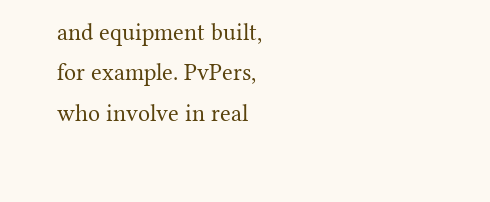and equipment built, for example. PvPers, who involve in real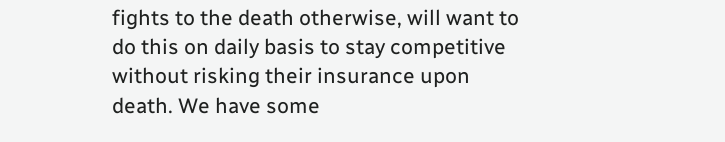fights to the death otherwise, will want to do this on daily basis to stay competitive without risking their insurance upon death. We have some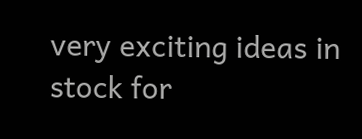very exciting ideas in stock for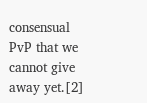consensual PvP that we cannot give away yet.[2]